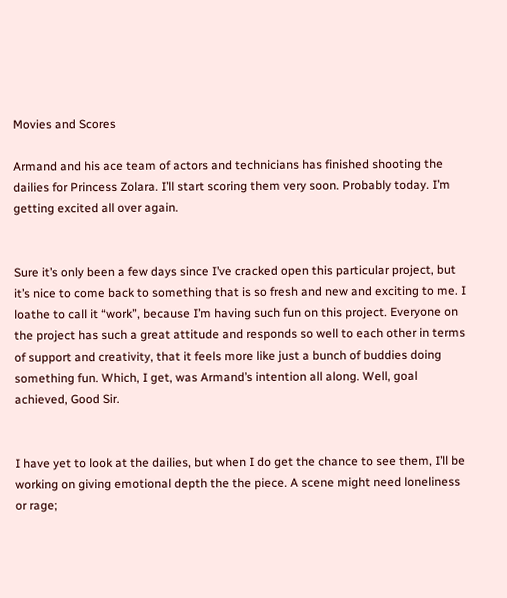Movies and Scores

Armand and his ace team of actors and technicians has finished shooting the dailies for Princess Zolara. I’ll start scoring them very soon. Probably today. I’m getting excited all over again.


Sure it’s only been a few days since I’ve cracked open this particular project, but it’s nice to come back to something that is so fresh and new and exciting to me. I loathe to call it “work”, because I’m having such fun on this project. Everyone on the project has such a great attitude and responds so well to each other in terms of support and creativity, that it feels more like just a bunch of buddies doing something fun. Which, I get, was Armand’s intention all along. Well, goal achieved, Good Sir.


I have yet to look at the dailies, but when I do get the chance to see them, I’ll be working on giving emotional depth the the piece. A scene might need loneliness or rage;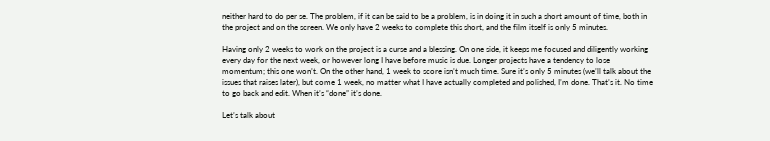neither hard to do per se. The problem, if it can be said to be a problem, is in doing it in such a short amount of time, both in the project and on the screen. We only have 2 weeks to complete this short, and the film itself is only 5 minutes.

Having only 2 weeks to work on the project is a curse and a blessing. On one side, it keeps me focused and diligently working every day for the next week, or however long I have before music is due. Longer projects have a tendency to lose momentum; this one won’t. On the other hand, 1 week to score isn’t much time. Sure it’s only 5 minutes (we’ll talk about the issues that raises later), but come 1 week, no matter what I have actually completed and polished, I’m done. That’s it. No time to go back and edit. When it’s “done” it’s done.

Let’s talk about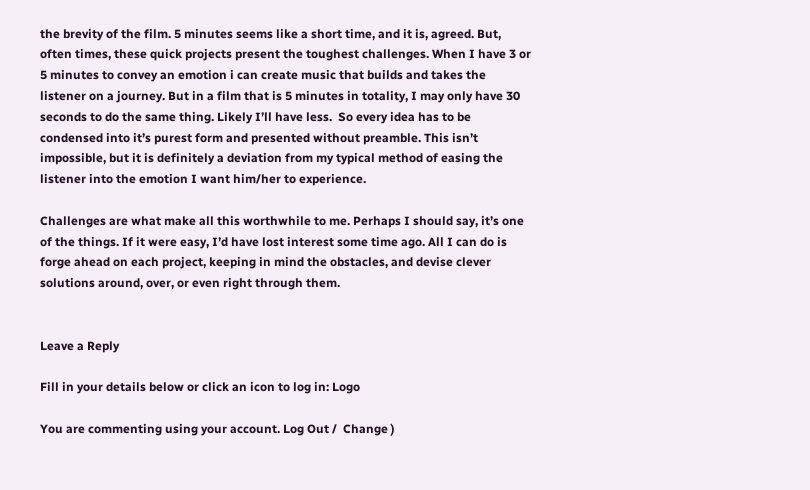the brevity of the film. 5 minutes seems like a short time, and it is, agreed. But, often times, these quick projects present the toughest challenges. When I have 3 or 5 minutes to convey an emotion i can create music that builds and takes the listener on a journey. But in a film that is 5 minutes in totality, I may only have 30 seconds to do the same thing. Likely I’ll have less.  So every idea has to be condensed into it’s purest form and presented without preamble. This isn’t impossible, but it is definitely a deviation from my typical method of easing the listener into the emotion I want him/her to experience.

Challenges are what make all this worthwhile to me. Perhaps I should say, it’s one of the things. If it were easy, I’d have lost interest some time ago. All I can do is forge ahead on each project, keeping in mind the obstacles, and devise clever solutions around, over, or even right through them.


Leave a Reply

Fill in your details below or click an icon to log in: Logo

You are commenting using your account. Log Out /  Change )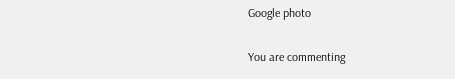Google photo

You are commenting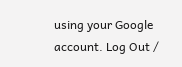using your Google account. Log Out /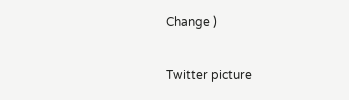Change )

Twitter picture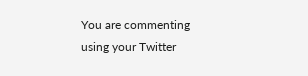You are commenting using your Twitter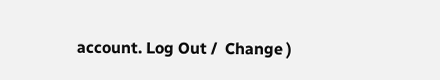account. Log Out /  Change )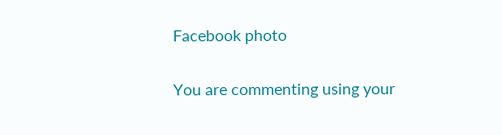Facebook photo

You are commenting using your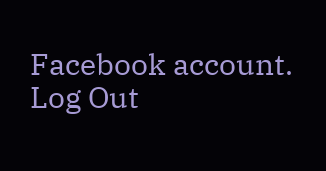Facebook account. Log Out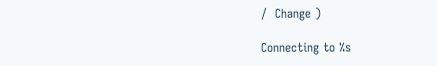/  Change )

Connecting to %s